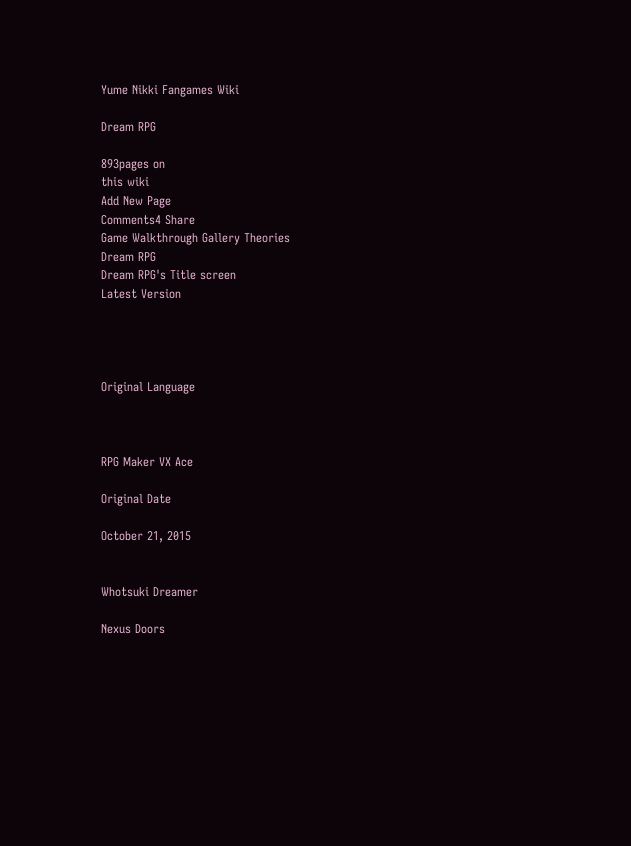Yume Nikki Fangames Wiki

Dream RPG

893pages on
this wiki
Add New Page
Comments4 Share
Game Walkthrough Gallery Theories
Dream RPG
Dream RPG's Title screen
Latest Version




Original Language



RPG Maker VX Ace

Original Date

October 21, 2015


Whotsuki Dreamer

Nexus Doors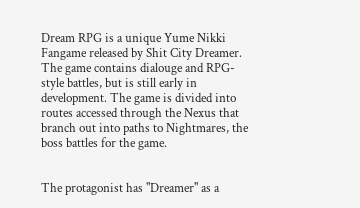Dream RPG is a unique Yume Nikki Fangame released by Shit City Dreamer. The game contains dialouge and RPG-style battles, but is still early in development. The game is divided into routes accessed through the Nexus that branch out into paths to Nightmares, the boss battles for the game.


The protagonist has "Dreamer" as a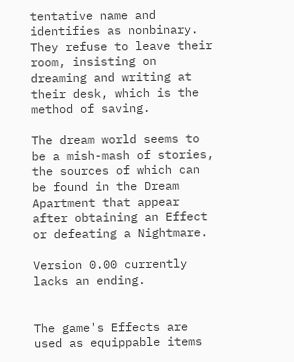tentative name and identifies as nonbinary. They refuse to leave their room, insisting on dreaming and writing at their desk, which is the method of saving.

The dream world seems to be a mish-mash of stories, the sources of which can be found in the Dream Apartment that appear after obtaining an Effect or defeating a Nightmare.

Version 0.00 currently lacks an ending.


The game's Effects are used as equippable items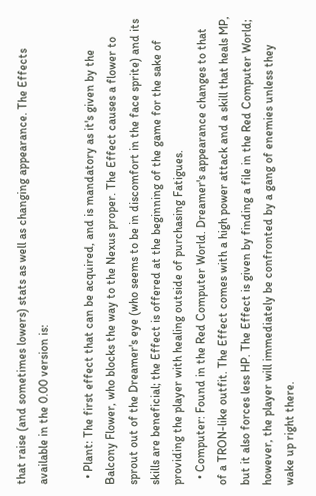that raise (and sometimes lowers) stats as well as changing appearance. The Effects available in the 0.00 version is:

  • Plant: The first effect that can be acquired, and is mandatory as it's given by the Balcony Flower, who blocks the way to the Nexus proper. The Effect causes a flower to sprout out of the Dreamer's eye (who seems to be in discomfort in the face sprite) and its skills are beneficial; the Effect is offered at the beginning of the game for the sake of providing the player with healing outside of purchasing Fatigues.
  • Computer: Found in the Red Computer World. Dreamer's appearance changes to that of a TRON-like outfit. The Effect comes with a high power attack and a skill that heals MP, but it also forces less HP. The Effect is given by finding a file in the Red Computer World; however, the player will immediately be confronted by a gang of enemies unless they wake up right there.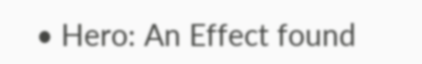• Hero: An Effect found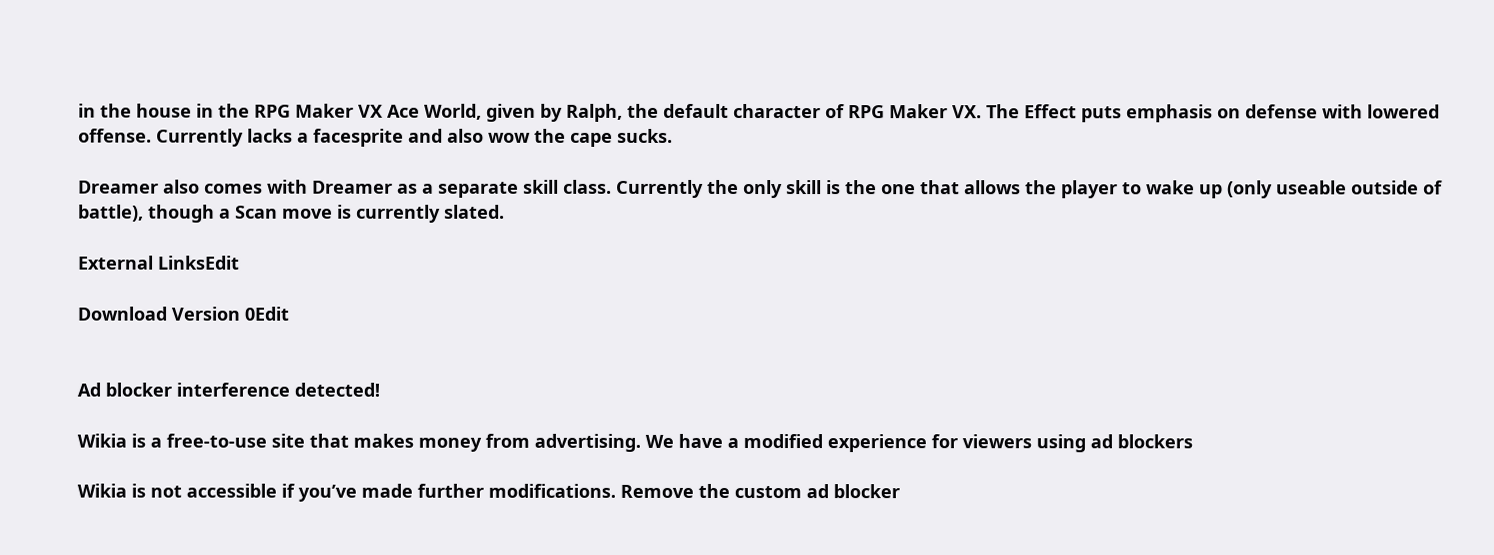in the house in the RPG Maker VX Ace World, given by Ralph, the default character of RPG Maker VX. The Effect puts emphasis on defense with lowered offense. Currently lacks a facesprite and also wow the cape sucks.

Dreamer also comes with Dreamer as a separate skill class. Currently the only skill is the one that allows the player to wake up (only useable outside of battle), though a Scan move is currently slated.

External LinksEdit

Download Version 0Edit


Ad blocker interference detected!

Wikia is a free-to-use site that makes money from advertising. We have a modified experience for viewers using ad blockers

Wikia is not accessible if you’ve made further modifications. Remove the custom ad blocker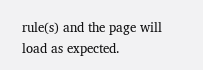rule(s) and the page will load as expected.